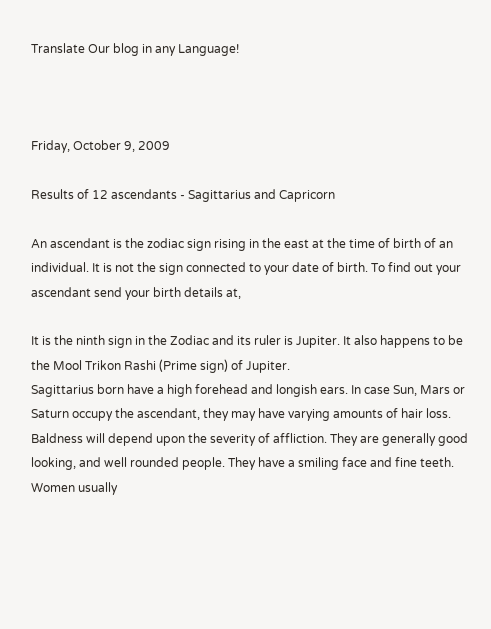Translate Our blog in any Language!



Friday, October 9, 2009

Results of 12 ascendants - Sagittarius and Capricorn

An ascendant is the zodiac sign rising in the east at the time of birth of an individual. It is not the sign connected to your date of birth. To find out your ascendant send your birth details at,

It is the ninth sign in the Zodiac and its ruler is Jupiter. It also happens to be the Mool Trikon Rashi (Prime sign) of Jupiter.
Sagittarius born have a high forehead and longish ears. In case Sun, Mars or Saturn occupy the ascendant, they may have varying amounts of hair loss. Baldness will depend upon the severity of affliction. They are generally good looking, and well rounded people. They have a smiling face and fine teeth. Women usually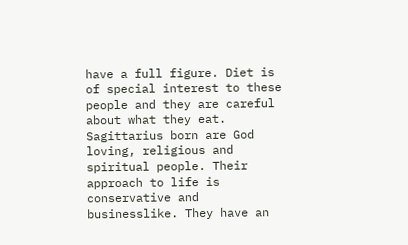have a full figure. Diet is of special interest to these people and they are careful about what they eat.
Sagittarius born are God loving, religious and spiritual people. Their approach to life is conservative and businesslike. They have an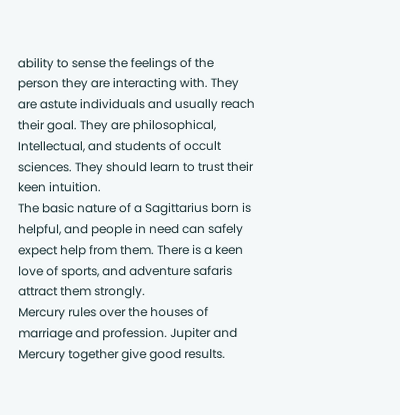ability to sense the feelings of the person they are interacting with. They are astute individuals and usually reach their goal. They are philosophical, Intellectual, and students of occult sciences. They should learn to trust their keen intuition.
The basic nature of a Sagittarius born is helpful, and people in need can safely expect help from them. There is a keen love of sports, and adventure safaris attract them strongly.
Mercury rules over the houses of marriage and profession. Jupiter and Mercury together give good results.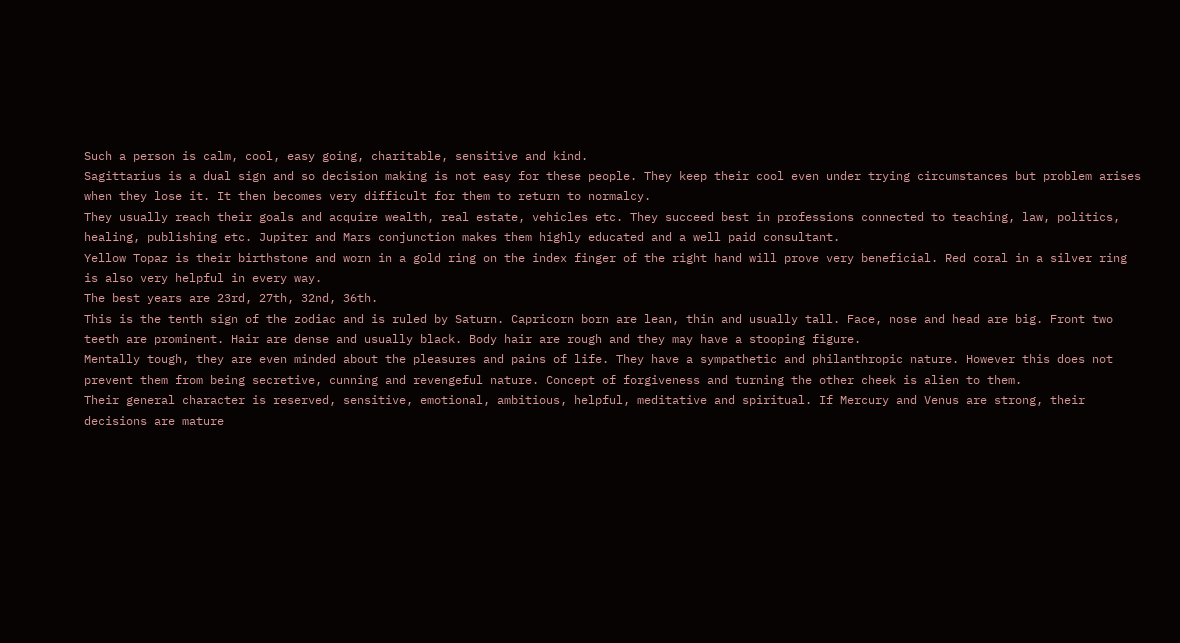Such a person is calm, cool, easy going, charitable, sensitive and kind.
Sagittarius is a dual sign and so decision making is not easy for these people. They keep their cool even under trying circumstances but problem arises when they lose it. It then becomes very difficult for them to return to normalcy.
They usually reach their goals and acquire wealth, real estate, vehicles etc. They succeed best in professions connected to teaching, law, politics, healing, publishing etc. Jupiter and Mars conjunction makes them highly educated and a well paid consultant.
Yellow Topaz is their birthstone and worn in a gold ring on the index finger of the right hand will prove very beneficial. Red coral in a silver ring is also very helpful in every way.
The best years are 23rd, 27th, 32nd, 36th.
This is the tenth sign of the zodiac and is ruled by Saturn. Capricorn born are lean, thin and usually tall. Face, nose and head are big. Front two teeth are prominent. Hair are dense and usually black. Body hair are rough and they may have a stooping figure.
Mentally tough, they are even minded about the pleasures and pains of life. They have a sympathetic and philanthropic nature. However this does not prevent them from being secretive, cunning and revengeful nature. Concept of forgiveness and turning the other cheek is alien to them.
Their general character is reserved, sensitive, emotional, ambitious, helpful, meditative and spiritual. If Mercury and Venus are strong, their decisions are mature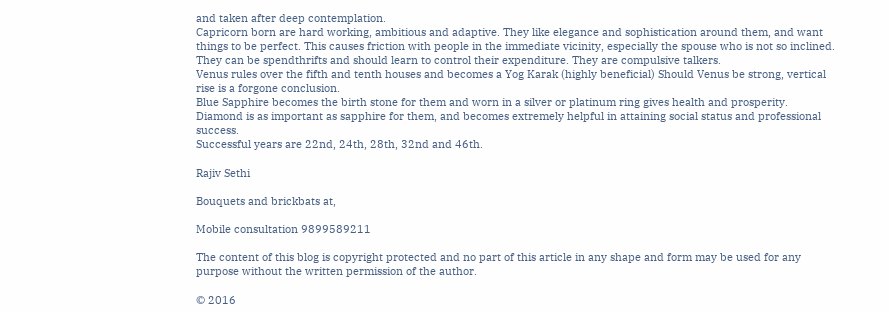and taken after deep contemplation.
Capricorn born are hard working, ambitious and adaptive. They like elegance and sophistication around them, and want things to be perfect. This causes friction with people in the immediate vicinity, especially the spouse who is not so inclined. They can be spendthrifts and should learn to control their expenditure. They are compulsive talkers.
Venus rules over the fifth and tenth houses and becomes a Yog Karak (highly beneficial) Should Venus be strong, vertical rise is a forgone conclusion.
Blue Sapphire becomes the birth stone for them and worn in a silver or platinum ring gives health and prosperity.
Diamond is as important as sapphire for them, and becomes extremely helpful in attaining social status and professional success.
Successful years are 22nd, 24th, 28th, 32nd and 46th.

Rajiv Sethi

Bouquets and brickbats at,

Mobile consultation 9899589211

The content of this blog is copyright protected and no part of this article in any shape and form may be used for any purpose without the written permission of the author.

© 2016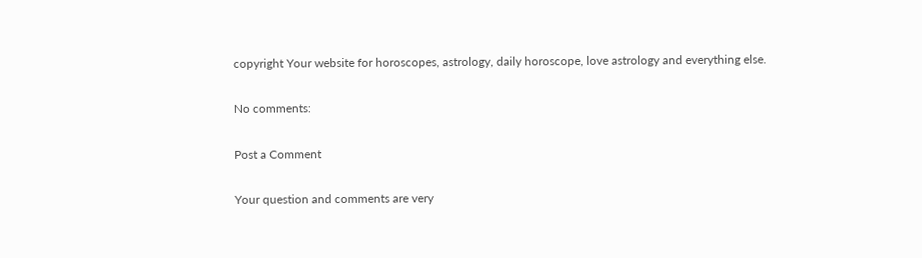copyright Your website for horoscopes, astrology, daily horoscope, love astrology and everything else.

No comments:

Post a Comment

Your question and comments are very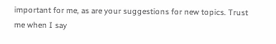important for me, as are your suggestions for new topics. Trust me when I say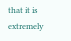that it is extremely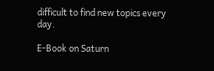difficult to find new topics every day.

E-Book on Saturn